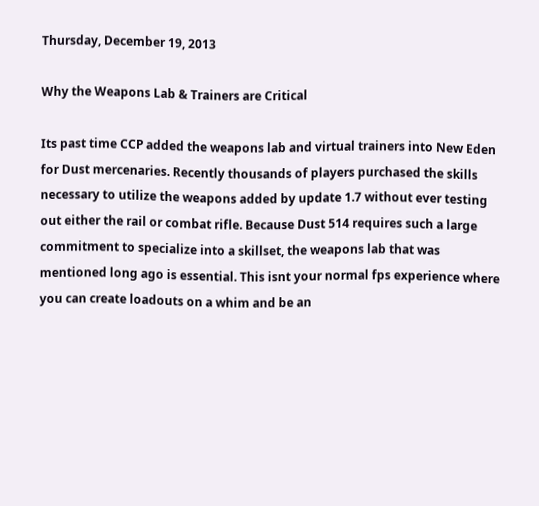Thursday, December 19, 2013

Why the Weapons Lab & Trainers are Critical

Its past time CCP added the weapons lab and virtual trainers into New Eden for Dust mercenaries. Recently thousands of players purchased the skills necessary to utilize the weapons added by update 1.7 without ever testing out either the rail or combat rifle. Because Dust 514 requires such a large commitment to specialize into a skillset, the weapons lab that was mentioned long ago is essential. This isnt your normal fps experience where you can create loadouts on a whim and be an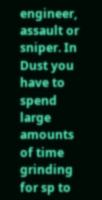engineer, assault or sniper. In Dust you have to spend large amounts of time grinding for sp to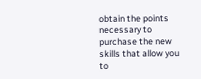obtain the points necessary to purchase the new skills that allow you to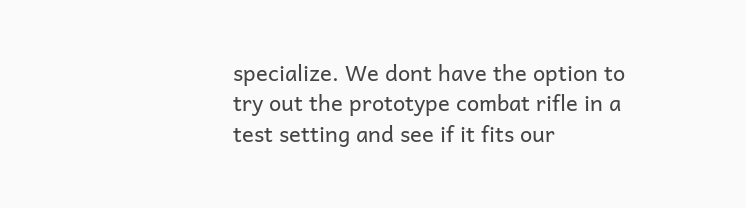specialize. We dont have the option to try out the prototype combat rifle in a test setting and see if it fits our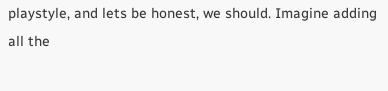playstyle, and lets be honest, we should. Imagine adding all the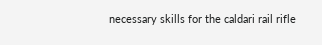necessary skills for the caldari rail rifle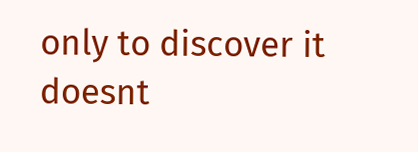only to discover it doesnt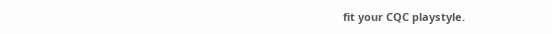fit your CQC playstyle.